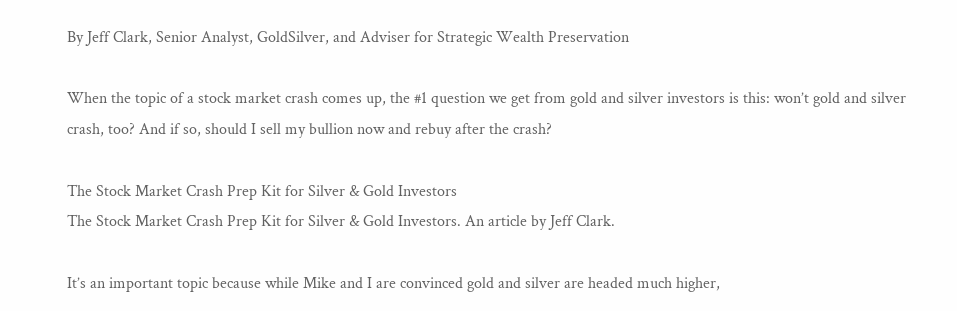By Jeff Clark, Senior Analyst, GoldSilver, and Adviser for Strategic Wealth Preservation

When the topic of a stock market crash comes up, the #1 question we get from gold and silver investors is this: won’t gold and silver crash, too? And if so, should I sell my bullion now and rebuy after the crash?

The Stock Market Crash Prep Kit for Silver & Gold Investors
The Stock Market Crash Prep Kit for Silver & Gold Investors. An article by Jeff Clark.

It’s an important topic because while Mike and I are convinced gold and silver are headed much higher,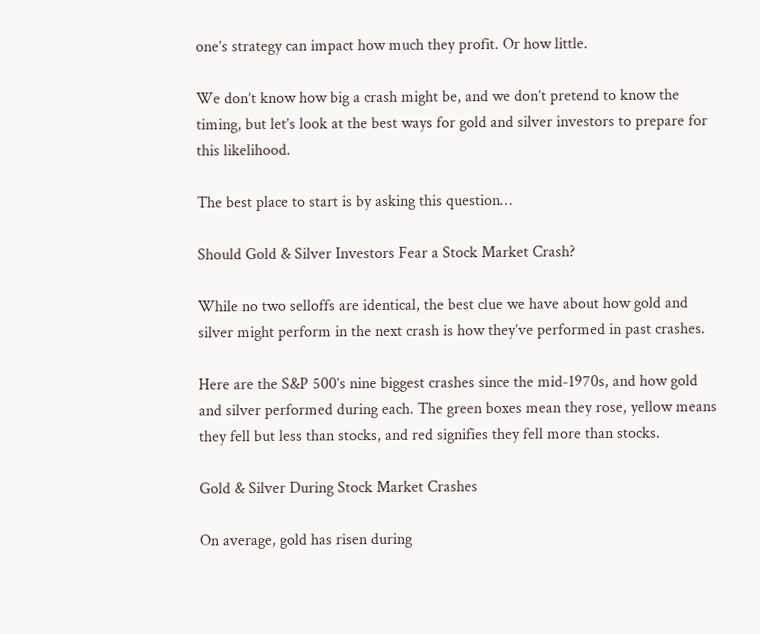one’s strategy can impact how much they profit. Or how little.

We don’t know how big a crash might be, and we don’t pretend to know the timing, but let’s look at the best ways for gold and silver investors to prepare for this likelihood.

The best place to start is by asking this question…

Should Gold & Silver Investors Fear a Stock Market Crash?

While no two selloffs are identical, the best clue we have about how gold and silver might perform in the next crash is how they’ve performed in past crashes.

Here are the S&P 500’s nine biggest crashes since the mid-1970s, and how gold and silver performed during each. The green boxes mean they rose, yellow means they fell but less than stocks, and red signifies they fell more than stocks.

Gold & Silver During Stock Market Crashes

On average, gold has risen during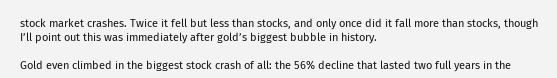stock market crashes. Twice it fell but less than stocks, and only once did it fall more than stocks, though I’ll point out this was immediately after gold’s biggest bubble in history.

Gold even climbed in the biggest stock crash of all: the 56% decline that lasted two full years in the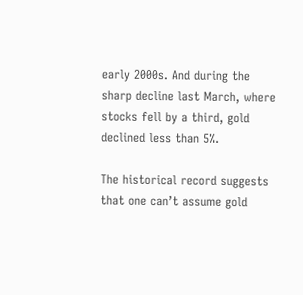early 2000s. And during the sharp decline last March, where stocks fell by a third, gold declined less than 5%.

The historical record suggests that one can’t assume gold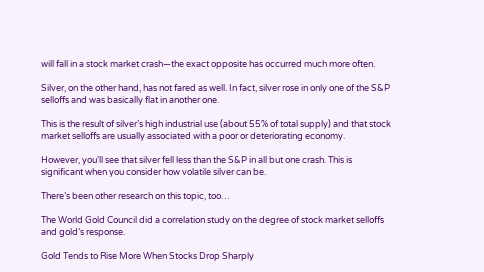will fall in a stock market crash—the exact opposite has occurred much more often.

Silver, on the other hand, has not fared as well. In fact, silver rose in only one of the S&P selloffs and was basically flat in another one.

This is the result of silver’s high industrial use (about 55% of total supply) and that stock market selloffs are usually associated with a poor or deteriorating economy.

However, you’ll see that silver fell less than the S&P in all but one crash. This is significant when you consider how volatile silver can be.

There’s been other research on this topic, too…

The World Gold Council did a correlation study on the degree of stock market selloffs and gold’s response.

Gold Tends to Rise More When Stocks Drop Sharply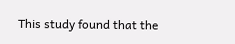This study found that the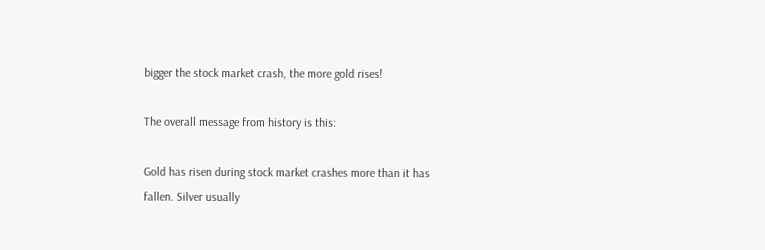bigger the stock market crash, the more gold rises!

The overall message from history is this:

Gold has risen during stock market crashes more than it has fallen. Silver usually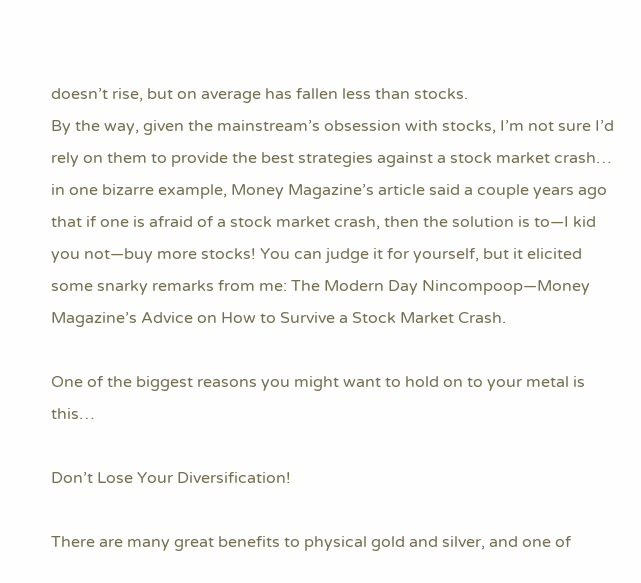doesn’t rise, but on average has fallen less than stocks.
By the way, given the mainstream’s obsession with stocks, I’m not sure I’d rely on them to provide the best strategies against a stock market crash… in one bizarre example, Money Magazine’s article said a couple years ago that if one is afraid of a stock market crash, then the solution is to—I kid you not—buy more stocks! You can judge it for yourself, but it elicited some snarky remarks from me: The Modern Day Nincompoop—Money Magazine’s Advice on How to Survive a Stock Market Crash.

One of the biggest reasons you might want to hold on to your metal is this…

Don’t Lose Your Diversification!

There are many great benefits to physical gold and silver, and one of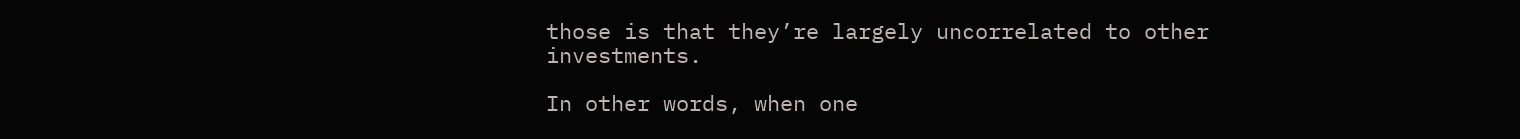those is that they’re largely uncorrelated to other investments.

In other words, when one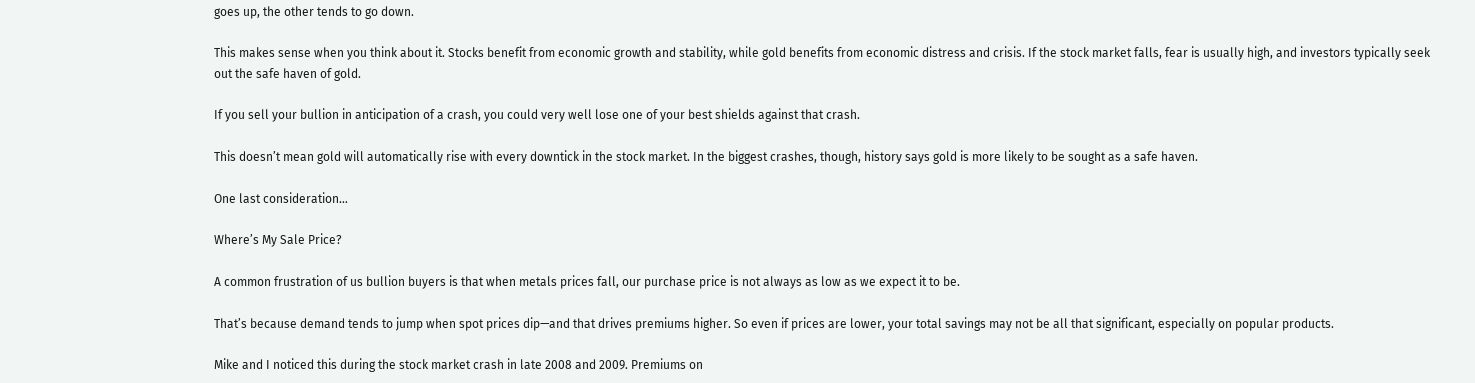goes up, the other tends to go down.

This makes sense when you think about it. Stocks benefit from economic growth and stability, while gold benefits from economic distress and crisis. If the stock market falls, fear is usually high, and investors typically seek out the safe haven of gold.

If you sell your bullion in anticipation of a crash, you could very well lose one of your best shields against that crash.

This doesn’t mean gold will automatically rise with every downtick in the stock market. In the biggest crashes, though, history says gold is more likely to be sought as a safe haven.

One last consideration…

Where’s My Sale Price?

A common frustration of us bullion buyers is that when metals prices fall, our purchase price is not always as low as we expect it to be.

That’s because demand tends to jump when spot prices dip—and that drives premiums higher. So even if prices are lower, your total savings may not be all that significant, especially on popular products.

Mike and I noticed this during the stock market crash in late 2008 and 2009. Premiums on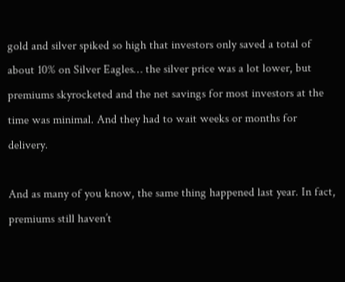gold and silver spiked so high that investors only saved a total of about 10% on Silver Eagles… the silver price was a lot lower, but premiums skyrocketed and the net savings for most investors at the time was minimal. And they had to wait weeks or months for delivery.

And as many of you know, the same thing happened last year. In fact, premiums still haven’t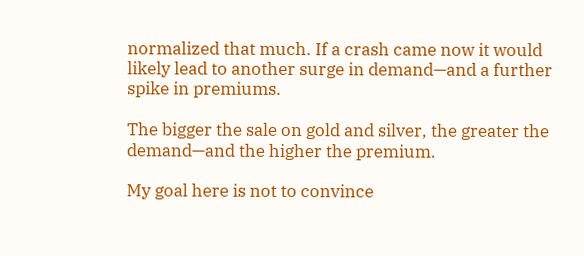normalized that much. If a crash came now it would likely lead to another surge in demand—and a further spike in premiums.

The bigger the sale on gold and silver, the greater the demand—and the higher the premium.

My goal here is not to convince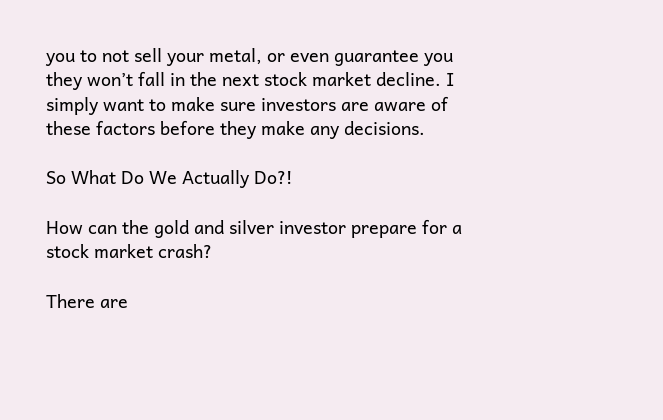you to not sell your metal, or even guarantee you they won’t fall in the next stock market decline. I simply want to make sure investors are aware of these factors before they make any decisions.

So What Do We Actually Do?!

How can the gold and silver investor prepare for a stock market crash?

There are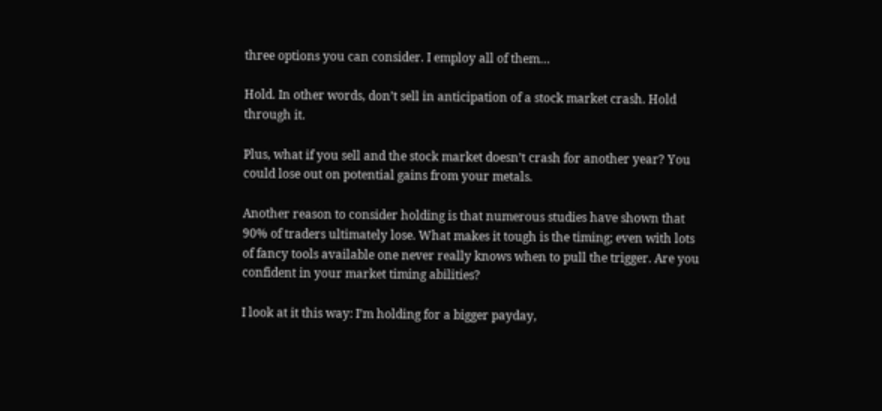three options you can consider. I employ all of them…

Hold. In other words, don’t sell in anticipation of a stock market crash. Hold through it.

Plus, what if you sell and the stock market doesn’t crash for another year? You could lose out on potential gains from your metals.

Another reason to consider holding is that numerous studies have shown that 90% of traders ultimately lose. What makes it tough is the timing; even with lots of fancy tools available one never really knows when to pull the trigger. Are you confident in your market timing abilities?

I look at it this way: I’m holding for a bigger payday,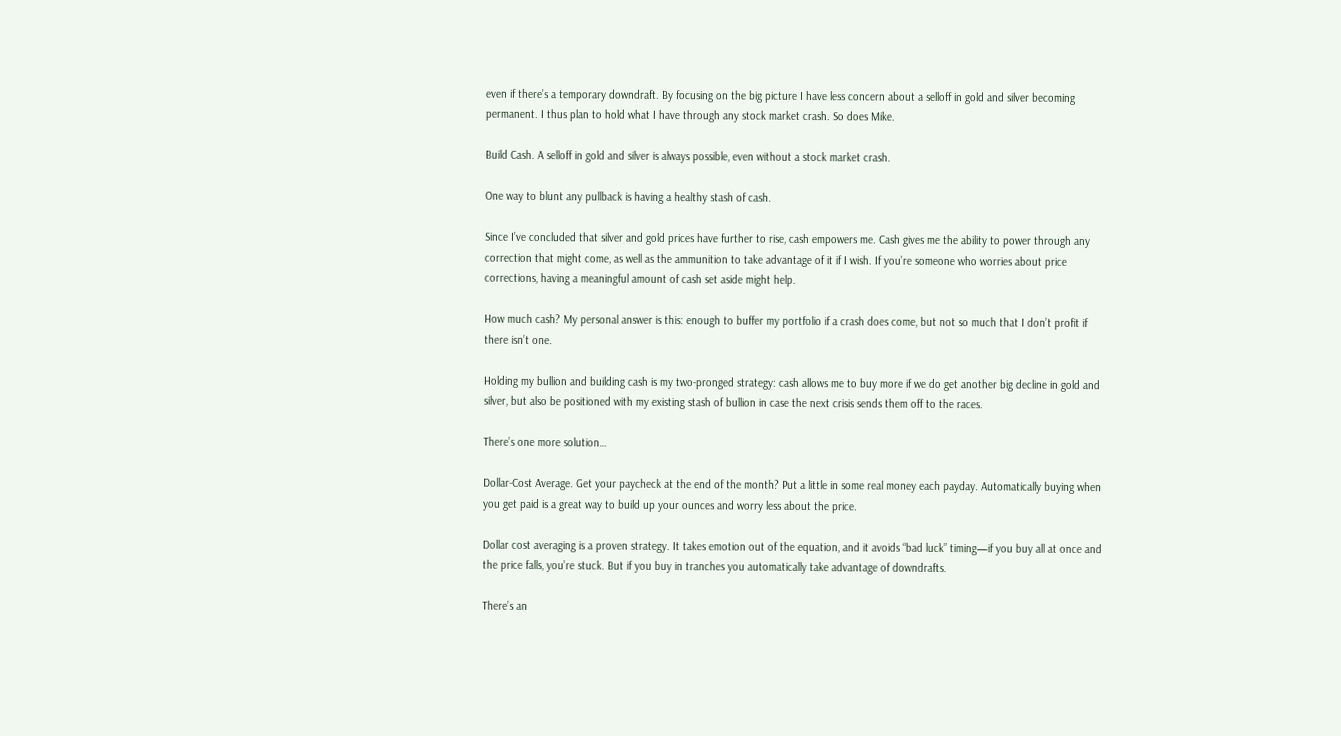even if there’s a temporary downdraft. By focusing on the big picture I have less concern about a selloff in gold and silver becoming permanent. I thus plan to hold what I have through any stock market crash. So does Mike.

Build Cash. A selloff in gold and silver is always possible, even without a stock market crash.

One way to blunt any pullback is having a healthy stash of cash.

Since I’ve concluded that silver and gold prices have further to rise, cash empowers me. Cash gives me the ability to power through any correction that might come, as well as the ammunition to take advantage of it if I wish. If you’re someone who worries about price corrections, having a meaningful amount of cash set aside might help.

How much cash? My personal answer is this: enough to buffer my portfolio if a crash does come, but not so much that I don’t profit if there isn’t one.

Holding my bullion and building cash is my two-pronged strategy: cash allows me to buy more if we do get another big decline in gold and silver, but also be positioned with my existing stash of bullion in case the next crisis sends them off to the races.

There’s one more solution…

Dollar-Cost Average. Get your paycheck at the end of the month? Put a little in some real money each payday. Automatically buying when you get paid is a great way to build up your ounces and worry less about the price.

Dollar cost averaging is a proven strategy. It takes emotion out of the equation, and it avoids “bad luck” timing—if you buy all at once and the price falls, you’re stuck. But if you buy in tranches you automatically take advantage of downdrafts.

There’s an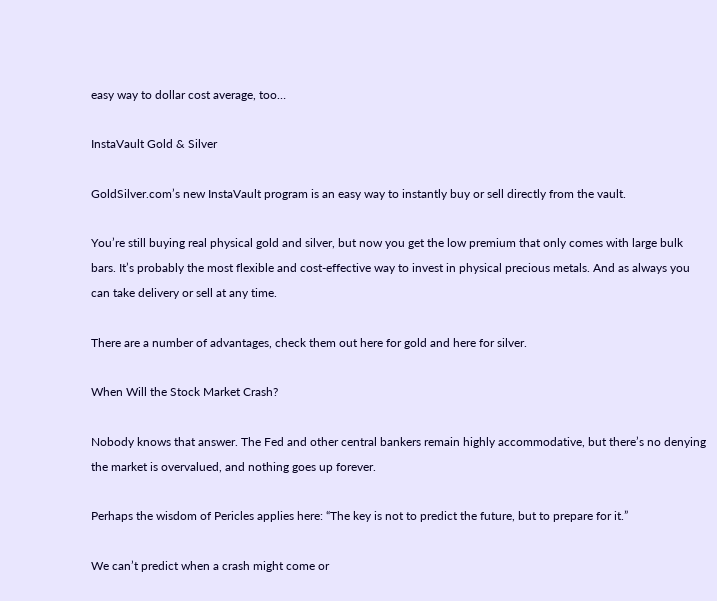easy way to dollar cost average, too…

InstaVault Gold & Silver

GoldSilver.com’s new InstaVault program is an easy way to instantly buy or sell directly from the vault.

You’re still buying real physical gold and silver, but now you get the low premium that only comes with large bulk bars. It’s probably the most flexible and cost-effective way to invest in physical precious metals. And as always you can take delivery or sell at any time.

There are a number of advantages, check them out here for gold and here for silver.

When Will the Stock Market Crash?

Nobody knows that answer. The Fed and other central bankers remain highly accommodative, but there’s no denying the market is overvalued, and nothing goes up forever.

Perhaps the wisdom of Pericles applies here: “The key is not to predict the future, but to prepare for it.”

We can’t predict when a crash might come or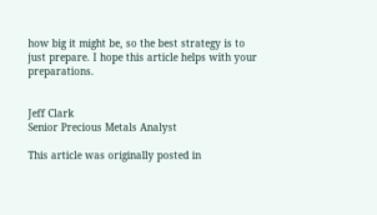how big it might be, so the best strategy is to just prepare. I hope this article helps with your preparations.


Jeff Clark
Senior Precious Metals Analyst

This article was originally posted in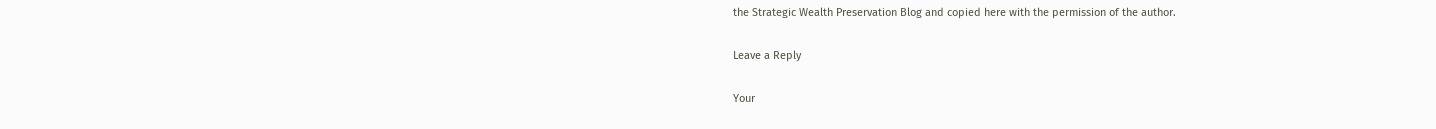the Strategic Wealth Preservation Blog and copied here with the permission of the author.

Leave a Reply

Your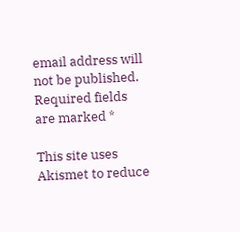email address will not be published. Required fields are marked *

This site uses Akismet to reduce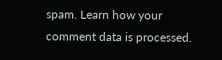spam. Learn how your comment data is processed.